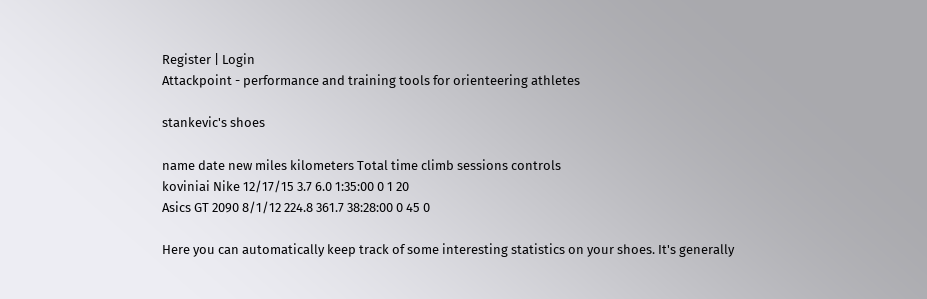Register | Login
Attackpoint - performance and training tools for orienteering athletes

stankevic's shoes

name date new miles kilometers Total time climb sessions controls
koviniai Nike 12/17/15 3.7 6.0 1:35:00 0 1 20
Asics GT 2090 8/1/12 224.8 361.7 38:28:00 0 45 0

Here you can automatically keep track of some interesting statistics on your shoes. It's generally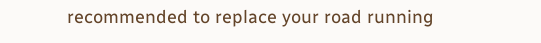recommended to replace your road running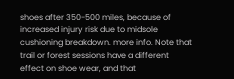shoes after 350-500 miles, because of increased injury risk due to midsole cushioning breakdown. more info. Note that trail or forest sessions have a different effect on shoe wear, and that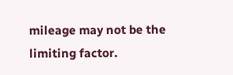mileage may not be the limiting factor.